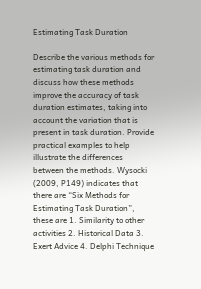Estimating Task Duration

Describe the various methods for estimating task duration and discuss how these methods improve the accuracy of task duration estimates, taking into account the variation that is present in task duration. Provide practical examples to help illustrate the differences between the methods. Wysocki (2009, P149) indicates that there are “Six Methods for Estimating Task Duration”, these are 1. Similarity to other activities 2. Historical Data 3. Exert Advice 4. Delphi Technique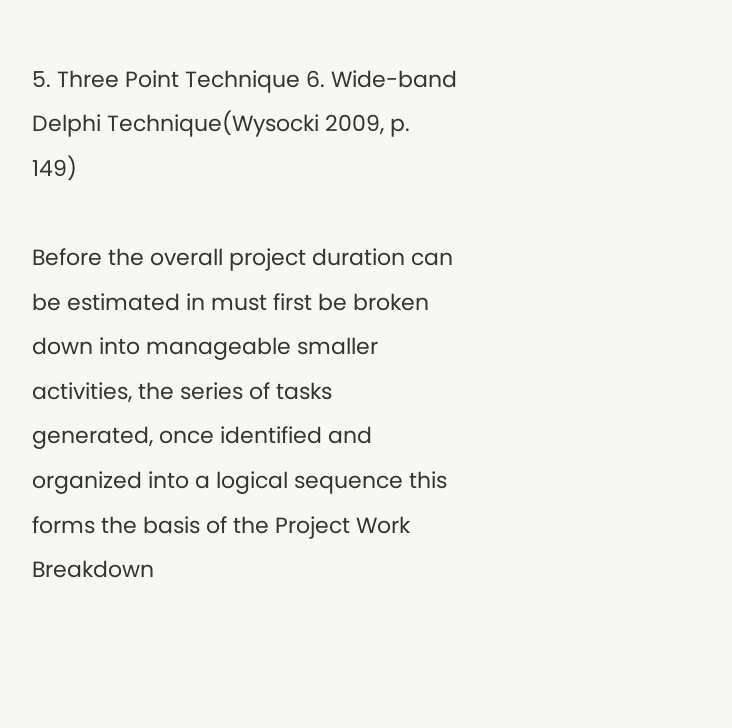5. Three Point Technique 6. Wide-band Delphi Technique(Wysocki 2009, p. 149)

Before the overall project duration can be estimated in must first be broken down into manageable smaller activities, the series of tasks generated, once identified and organized into a logical sequence this forms the basis of the Project Work Breakdown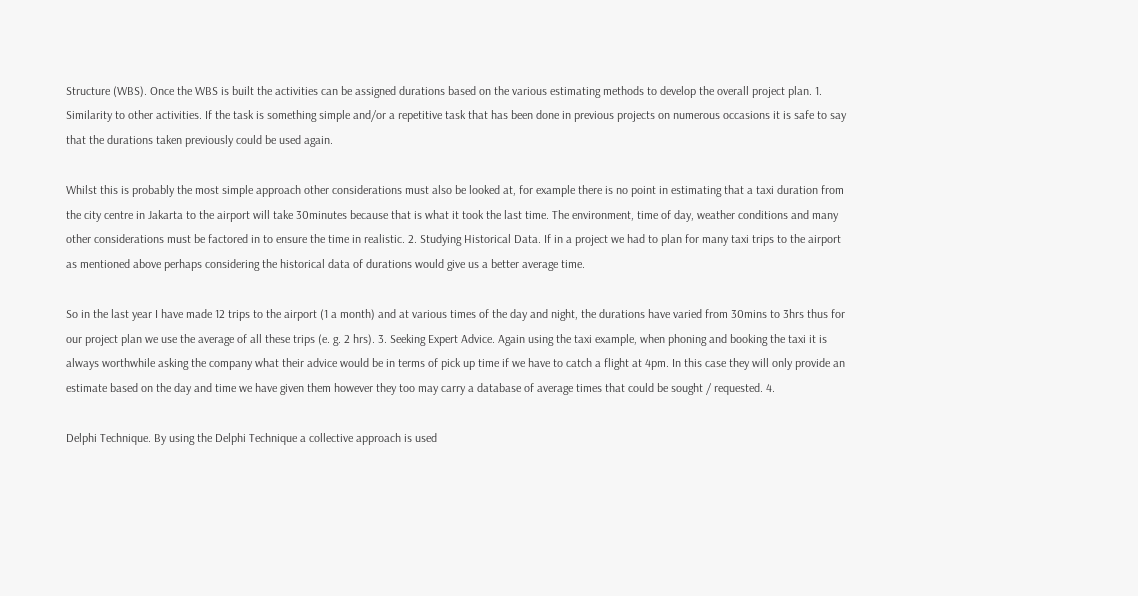Structure (WBS). Once the WBS is built the activities can be assigned durations based on the various estimating methods to develop the overall project plan. 1. Similarity to other activities. If the task is something simple and/or a repetitive task that has been done in previous projects on numerous occasions it is safe to say that the durations taken previously could be used again.

Whilst this is probably the most simple approach other considerations must also be looked at, for example there is no point in estimating that a taxi duration from the city centre in Jakarta to the airport will take 30minutes because that is what it took the last time. The environment, time of day, weather conditions and many other considerations must be factored in to ensure the time in realistic. 2. Studying Historical Data. If in a project we had to plan for many taxi trips to the airport as mentioned above perhaps considering the historical data of durations would give us a better average time.

So in the last year I have made 12 trips to the airport (1 a month) and at various times of the day and night, the durations have varied from 30mins to 3hrs thus for our project plan we use the average of all these trips (e. g. 2 hrs). 3. Seeking Expert Advice. Again using the taxi example, when phoning and booking the taxi it is always worthwhile asking the company what their advice would be in terms of pick up time if we have to catch a flight at 4pm. In this case they will only provide an estimate based on the day and time we have given them however they too may carry a database of average times that could be sought / requested. 4.

Delphi Technique. By using the Delphi Technique a collective approach is used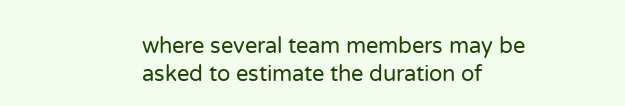where several team members may be asked to estimate the duration of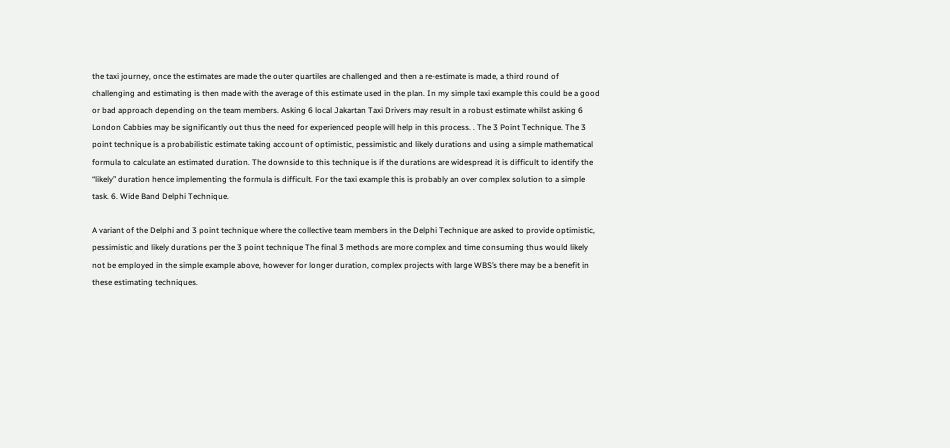the taxi journey, once the estimates are made the outer quartiles are challenged and then a re-estimate is made, a third round of challenging and estimating is then made with the average of this estimate used in the plan. In my simple taxi example this could be a good or bad approach depending on the team members. Asking 6 local Jakartan Taxi Drivers may result in a robust estimate whilst asking 6 London Cabbies may be significantly out thus the need for experienced people will help in this process. . The 3 Point Technique. The 3 point technique is a probabilistic estimate taking account of optimistic, pessimistic and likely durations and using a simple mathematical formula to calculate an estimated duration. The downside to this technique is if the durations are widespread it is difficult to identify the “likely” duration hence implementing the formula is difficult. For the taxi example this is probably an over complex solution to a simple task. 6. Wide Band Delphi Technique.

A variant of the Delphi and 3 point technique where the collective team members in the Delphi Technique are asked to provide optimistic, pessimistic and likely durations per the 3 point technique The final 3 methods are more complex and time consuming thus would likely not be employed in the simple example above, however for longer duration, complex projects with large WBS’s there may be a benefit in these estimating techniques.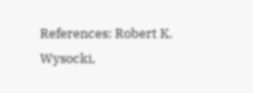References: Robert K. Wysocki,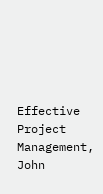Effective Project Management, John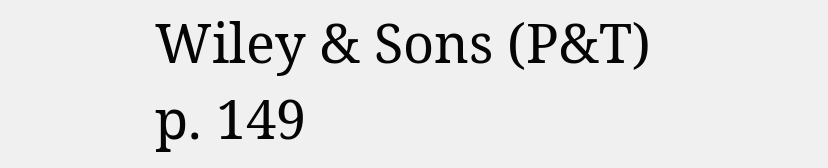Wiley & Sons (P&T) p. 149